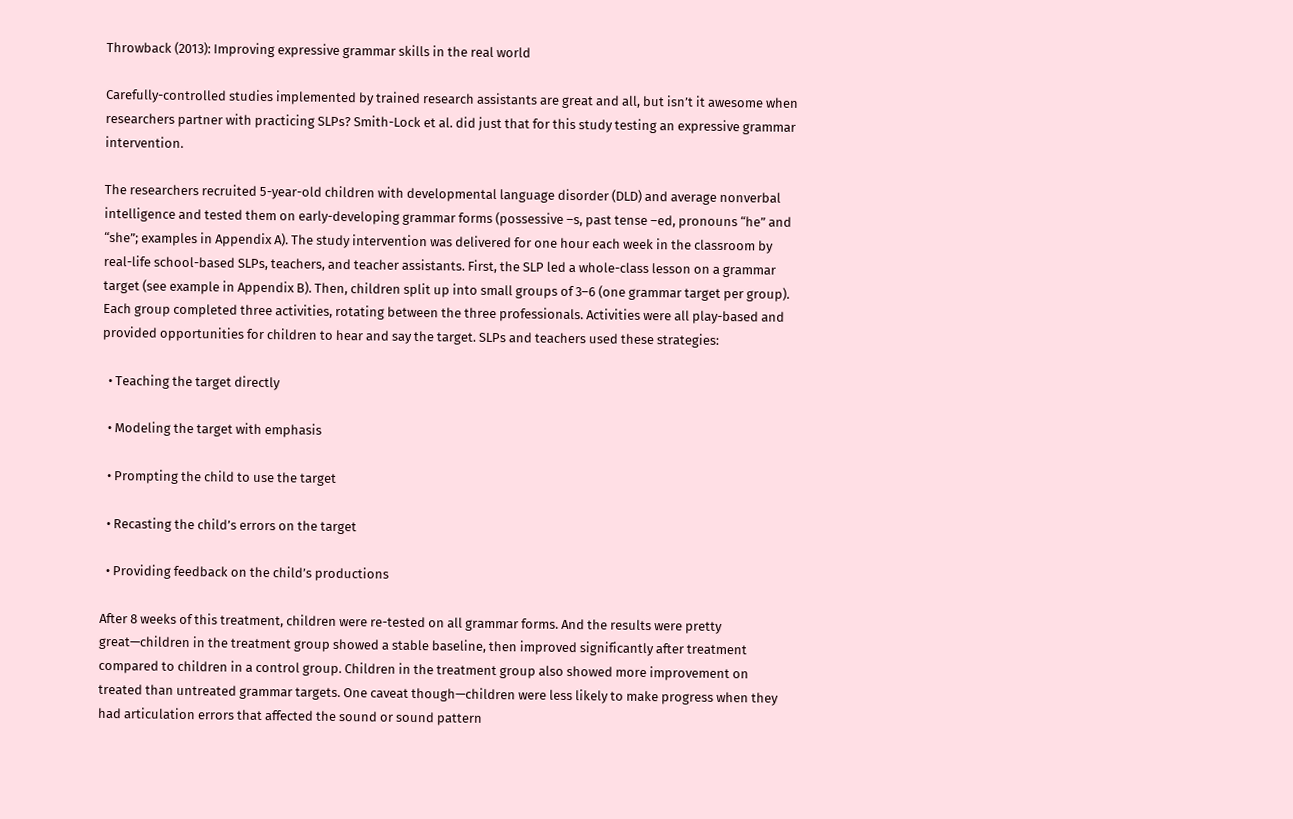Throwback (2013): Improving expressive grammar skills in the real world

Carefully-controlled studies implemented by trained research assistants are great and all, but isn’t it awesome when researchers partner with practicing SLPs? Smith-Lock et al. did just that for this study testing an expressive grammar intervention.

The researchers recruited 5-year-old children with developmental language disorder (DLD) and average nonverbal intelligence and tested them on early-developing grammar forms (possessive –s, past tense –ed, pronouns “he” and “she”; examples in Appendix A). The study intervention was delivered for one hour each week in the classroom by real-life school-based SLPs, teachers, and teacher assistants. First, the SLP led a whole-class lesson on a grammar target (see example in Appendix B). Then, children split up into small groups of 3–6 (one grammar target per group). Each group completed three activities, rotating between the three professionals. Activities were all play-based and provided opportunities for children to hear and say the target. SLPs and teachers used these strategies:

  • Teaching the target directly

  • Modeling the target with emphasis

  • Prompting the child to use the target

  • Recasting the child’s errors on the target

  • Providing feedback on the child’s productions

After 8 weeks of this treatment, children were re-tested on all grammar forms. And the results were pretty great—children in the treatment group showed a stable baseline, then improved significantly after treatment compared to children in a control group. Children in the treatment group also showed more improvement on treated than untreated grammar targets. One caveat though—children were less likely to make progress when they had articulation errors that affected the sound or sound pattern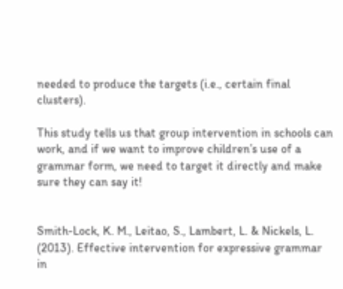needed to produce the targets (i.e., certain final clusters).

This study tells us that group intervention in schools can work, and if we want to improve children’s use of a grammar form, we need to target it directly and make sure they can say it!


Smith-Lock, K. M., Leitao, S., Lambert, L. & Nickels, L. (2013). Effective intervention for expressive grammar in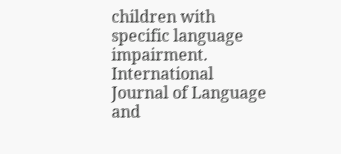children with specific language impairment. International Journal of Language and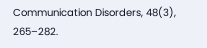Communication Disorders, 48(3), 265–282.